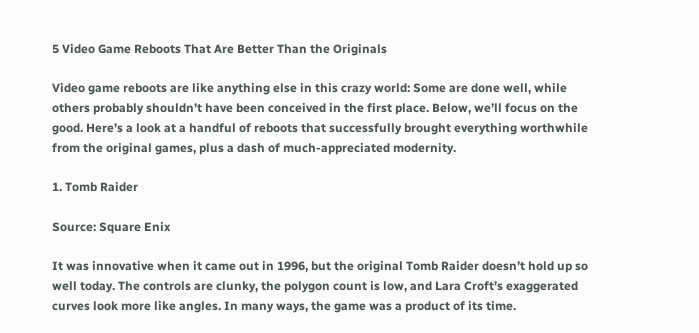5 Video Game Reboots That Are Better Than the Originals

Video game reboots are like anything else in this crazy world: Some are done well, while others probably shouldn’t have been conceived in the first place. Below, we’ll focus on the good. Here’s a look at a handful of reboots that successfully brought everything worthwhile from the original games, plus a dash of much-appreciated modernity.

1. Tomb Raider

Source: Square Enix

It was innovative when it came out in 1996, but the original Tomb Raider doesn’t hold up so well today. The controls are clunky, the polygon count is low, and Lara Croft’s exaggerated curves look more like angles. In many ways, the game was a product of its time.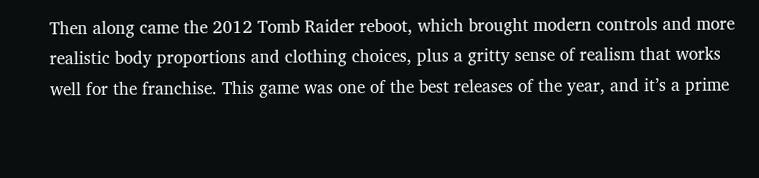Then along came the 2012 Tomb Raider reboot, which brought modern controls and more realistic body proportions and clothing choices, plus a gritty sense of realism that works well for the franchise. This game was one of the best releases of the year, and it’s a prime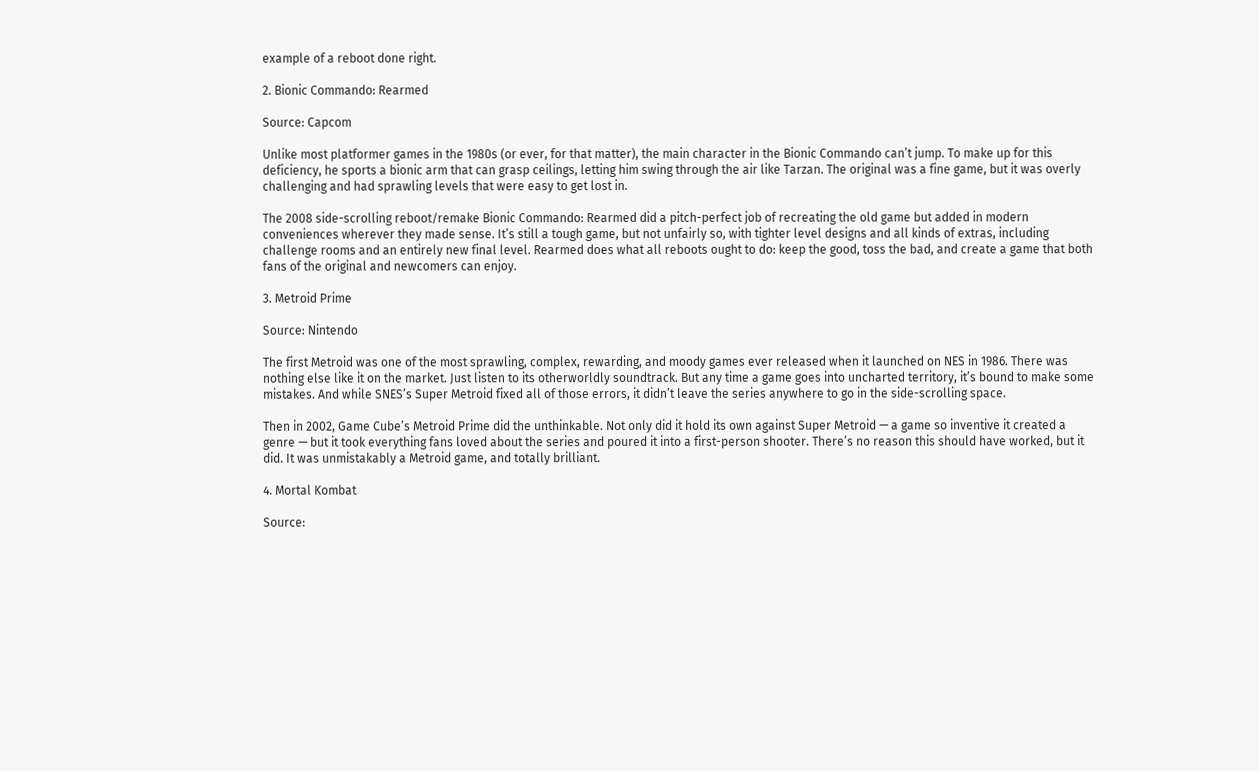example of a reboot done right.

2. Bionic Commando: Rearmed

Source: Capcom

Unlike most platformer games in the 1980s (or ever, for that matter), the main character in the Bionic Commando can’t jump. To make up for this deficiency, he sports a bionic arm that can grasp ceilings, letting him swing through the air like Tarzan. The original was a fine game, but it was overly challenging and had sprawling levels that were easy to get lost in.

The 2008 side-scrolling reboot/remake Bionic Commando: Rearmed did a pitch-perfect job of recreating the old game but added in modern conveniences wherever they made sense. It’s still a tough game, but not unfairly so, with tighter level designs and all kinds of extras, including challenge rooms and an entirely new final level. Rearmed does what all reboots ought to do: keep the good, toss the bad, and create a game that both fans of the original and newcomers can enjoy.

3. Metroid Prime

Source: Nintendo

The first Metroid was one of the most sprawling, complex, rewarding, and moody games ever released when it launched on NES in 1986. There was nothing else like it on the market. Just listen to its otherworldly soundtrack. But any time a game goes into uncharted territory, it’s bound to make some mistakes. And while SNES’s Super Metroid fixed all of those errors, it didn’t leave the series anywhere to go in the side-scrolling space.

Then in 2002, Game Cube’s Metroid Prime did the unthinkable. Not only did it hold its own against Super Metroid — a game so inventive it created a genre — but it took everything fans loved about the series and poured it into a first-person shooter. There’s no reason this should have worked, but it did. It was unmistakably a Metroid game, and totally brilliant.

4. Mortal Kombat

Source: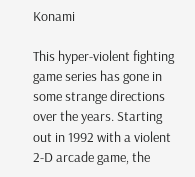Konami

This hyper-violent fighting game series has gone in some strange directions over the years. Starting out in 1992 with a violent 2-D arcade game, the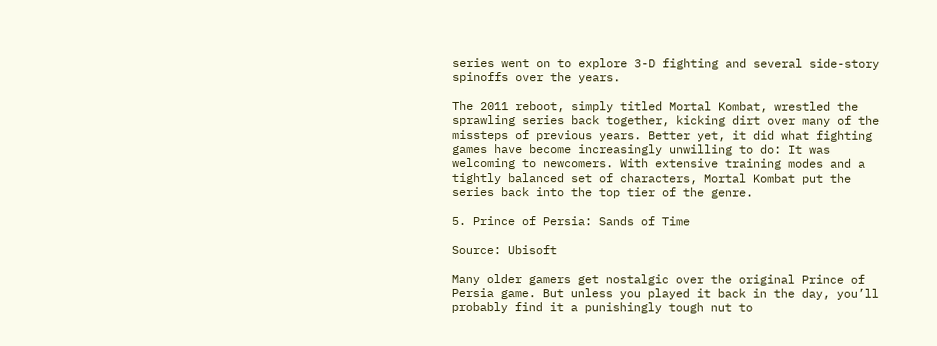series went on to explore 3-D fighting and several side-story spinoffs over the years.

The 2011 reboot, simply titled Mortal Kombat, wrestled the sprawling series back together, kicking dirt over many of the missteps of previous years. Better yet, it did what fighting games have become increasingly unwilling to do: It was welcoming to newcomers. With extensive training modes and a tightly balanced set of characters, Mortal Kombat put the series back into the top tier of the genre.

5. Prince of Persia: Sands of Time

Source: Ubisoft

Many older gamers get nostalgic over the original Prince of Persia game. But unless you played it back in the day, you’ll probably find it a punishingly tough nut to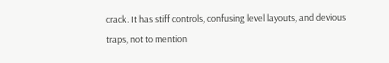crack. It has stiff controls, confusing level layouts, and devious traps, not to mention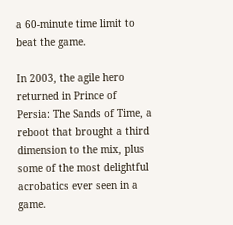a 60-minute time limit to beat the game.

In 2003, the agile hero returned in Prince of Persia: The Sands of Time, a reboot that brought a third dimension to the mix, plus some of the most delightful acrobatics ever seen in a game.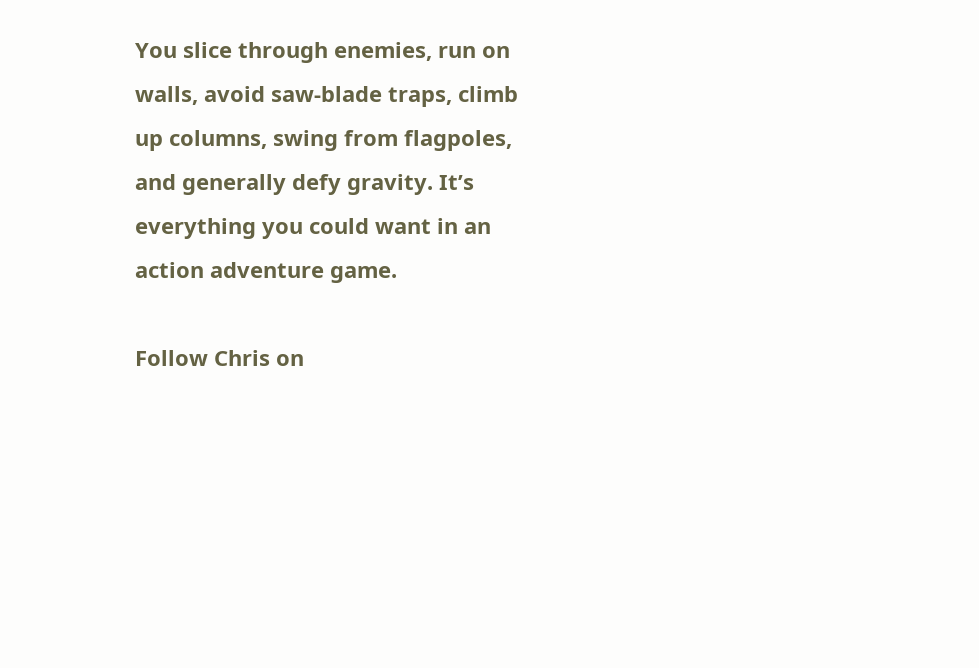You slice through enemies, run on walls, avoid saw-blade traps, climb up columns, swing from flagpoles, and generally defy gravity. It’s everything you could want in an action adventure game.

Follow Chris on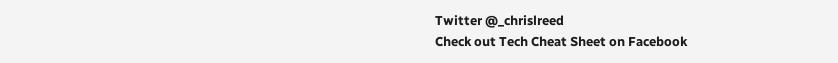Twitter @_chrislreed
Check out Tech Cheat Sheet on Facebook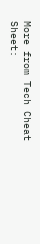More from Tech Cheat Sheet: